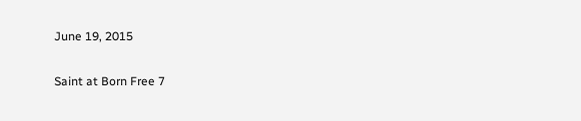June 19, 2015

Saint at Born Free 7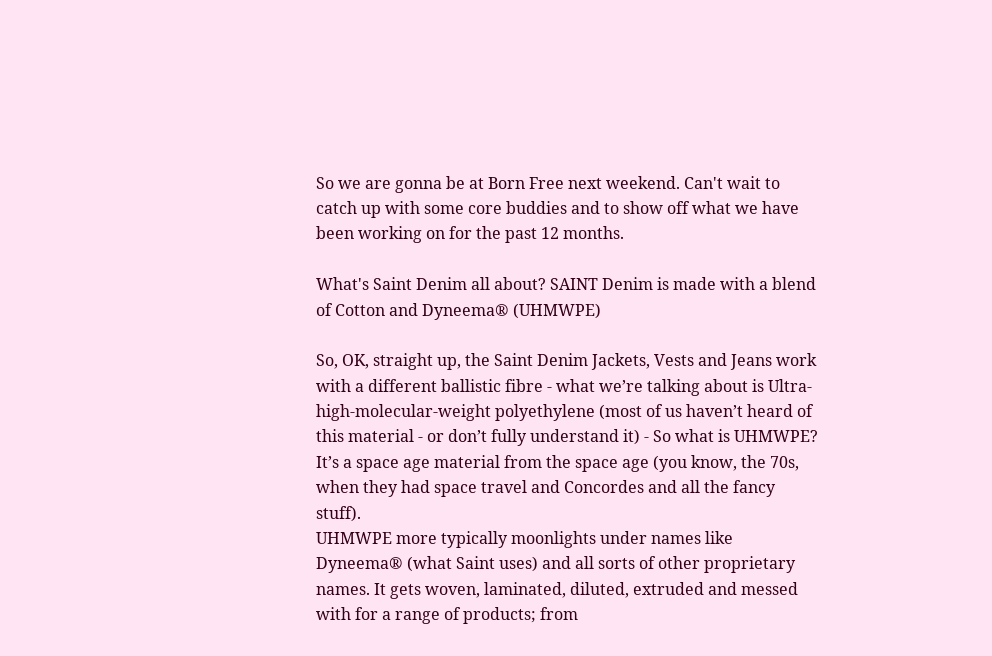So we are gonna be at Born Free next weekend. Can't wait to catch up with some core buddies and to show off what we have been working on for the past 12 months.

What's Saint Denim all about? SAINT Denim is made with a blend of Cotton and Dyneema® (UHMWPE)

So, OK, straight up, the Saint Denim Jackets, Vests and Jeans work with a different ballistic fibre - what we’re talking about is Ultra-high-molecular-weight polyethylene (most of us haven’t heard of this material - or don’t fully understand it) - So what is UHMWPE? It’s a space age material from the space age (you know, the 70s, when they had space travel and Concordes and all the fancy stuff).
UHMWPE more typically moonlights under names like Dyneema® (what Saint uses) and all sorts of other proprietary names. It gets woven, laminated, diluted, extruded and messed with for a range of products; from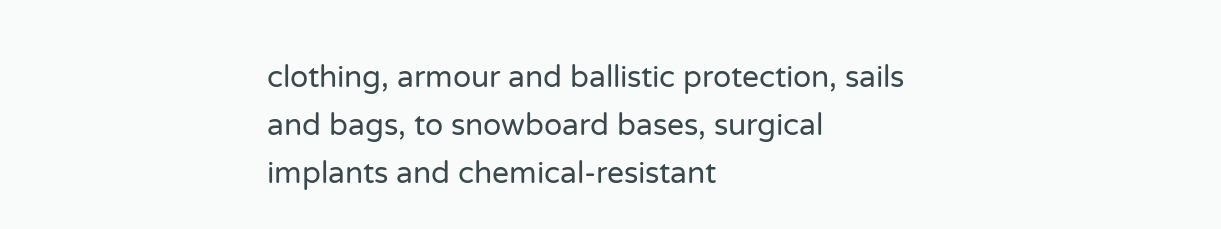clothing, armour and ballistic protection, sails and bags, to snowboard bases, surgical implants and chemical-resistant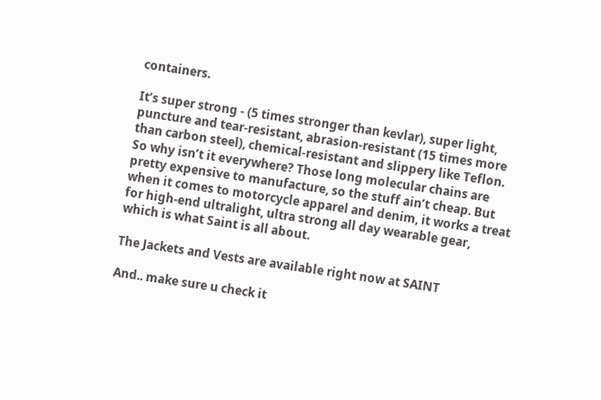containers.

It’s super strong - (5 times stronger than kevlar), super light, puncture and tear-resistant, abrasion-resistant (15 times more than carbon steel), chemical-resistant and slippery like Teflon. So why isn’t it everywhere? Those long molecular chains are pretty expensive to manufacture, so the stuff ain’t cheap. But when it comes to motorcycle apparel and denim, it works a treat for high-end ultralight, ultra strong all day wearable gear, which is what Saint is all about.

The Jackets and Vests are available right now at SAINT

And.. make sure u check it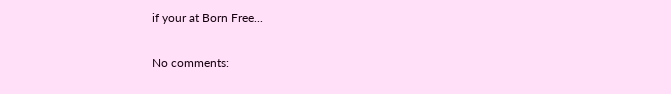if your at Born Free...

No comments: